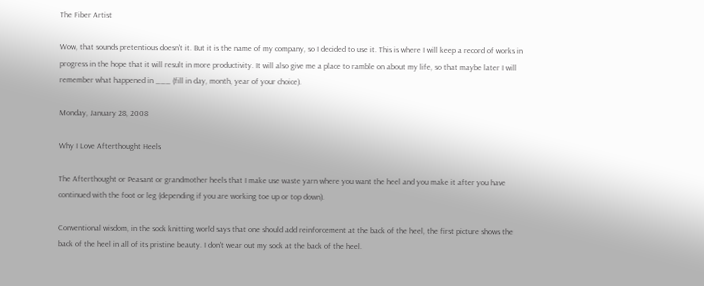The Fiber Artist

Wow, that sounds pretentious doesn't it. But it is the name of my company, so I decided to use it. This is where I will keep a record of works in progress in the hope that it will result in more productivity. It will also give me a place to ramble on about my life, so that maybe later I will remember what happened in ___ (fill in day, month, year of your choice).

Monday, January 28, 2008

Why I Love Afterthought Heels

The Afterthought or Peasant or grandmother heels that I make use waste yarn where you want the heel and you make it after you have continued with the foot or leg (depending if you are working toe up or top down).

Conventional wisdom, in the sock knitting world says that one should add reinforcement at the back of the heel, the first picture shows the back of the heel in all of its pristine beauty. I don't wear out my sock at the back of the heel.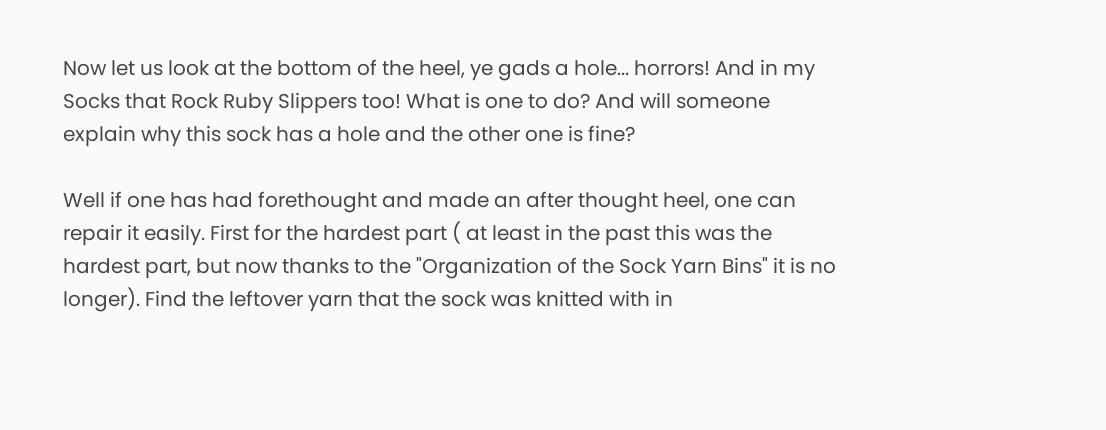Now let us look at the bottom of the heel, ye gads a hole... horrors! And in my Socks that Rock Ruby Slippers too! What is one to do? And will someone explain why this sock has a hole and the other one is fine?

Well if one has had forethought and made an after thought heel, one can repair it easily. First for the hardest part ( at least in the past this was the hardest part, but now thanks to the "Organization of the Sock Yarn Bins" it is no longer). Find the leftover yarn that the sock was knitted with in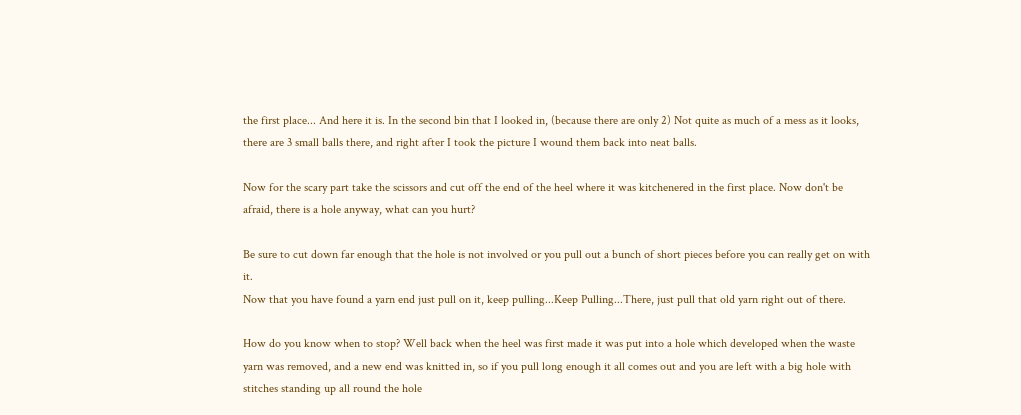the first place... And here it is. In the second bin that I looked in, (because there are only 2) Not quite as much of a mess as it looks, there are 3 small balls there, and right after I took the picture I wound them back into neat balls.

Now for the scary part take the scissors and cut off the end of the heel where it was kitchenered in the first place. Now don't be
afraid, there is a hole anyway, what can you hurt?

Be sure to cut down far enough that the hole is not involved or you pull out a bunch of short pieces before you can really get on with it.
Now that you have found a yarn end just pull on it, keep pulling...Keep Pulling...There, just pull that old yarn right out of there.

How do you know when to stop? Well back when the heel was first made it was put into a hole which developed when the waste yarn was removed, and a new end was knitted in, so if you pull long enough it all comes out and you are left with a big hole with stitches standing up all round the hole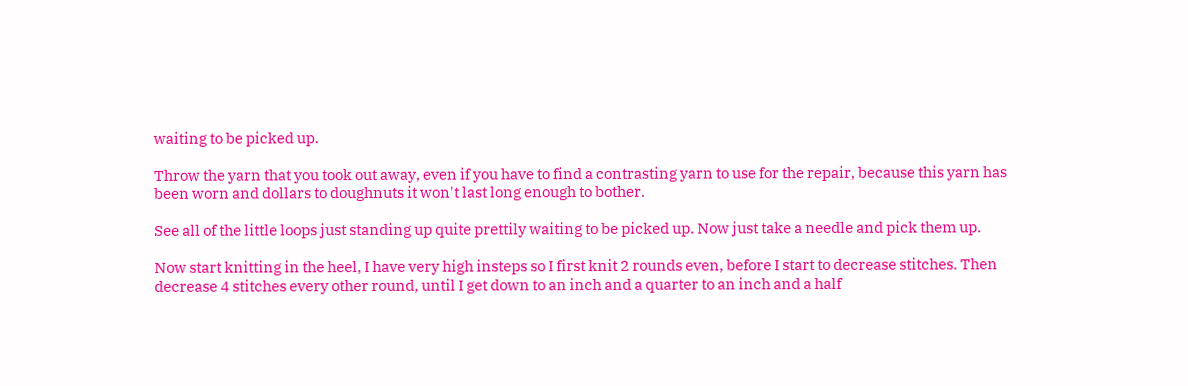waiting to be picked up.

Throw the yarn that you took out away, even if you have to find a contrasting yarn to use for the repair, because this yarn has been worn and dollars to doughnuts it won't last long enough to bother.

See all of the little loops just standing up quite prettily waiting to be picked up. Now just take a needle and pick them up.

Now start knitting in the heel, I have very high insteps so I first knit 2 rounds even, before I start to decrease stitches. Then decrease 4 stitches every other round, until I get down to an inch and a quarter to an inch and a half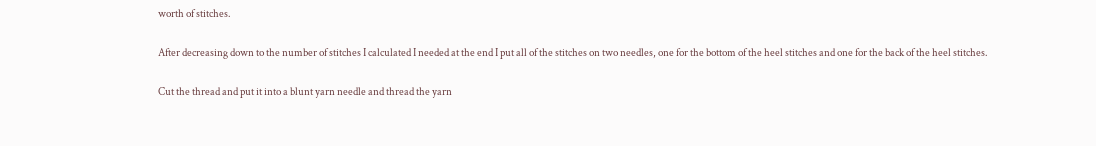worth of stitches.

After decreasing down to the number of stitches I calculated I needed at the end I put all of the stitches on two needles, one for the bottom of the heel stitches and one for the back of the heel stitches.

Cut the thread and put it into a blunt yarn needle and thread the yarn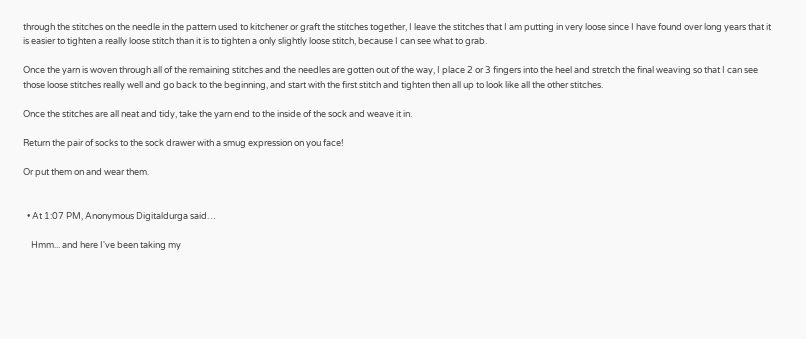through the stitches on the needle in the pattern used to kitchener or graft the stitches together, I leave the stitches that I am putting in very loose since I have found over long years that it is easier to tighten a really loose stitch than it is to tighten a only slightly loose stitch, because I can see what to grab.

Once the yarn is woven through all of the remaining stitches and the needles are gotten out of the way, I place 2 or 3 fingers into the heel and stretch the final weaving so that I can see those loose stitches really well and go back to the beginning, and start with the first stitch and tighten then all up to look like all the other stitches.

Once the stitches are all neat and tidy, take the yarn end to the inside of the sock and weave it in.

Return the pair of socks to the sock drawer with a smug expression on you face!

Or put them on and wear them.


  • At 1:07 PM, Anonymous Digitaldurga said…

    Hmm... and here I've been taking my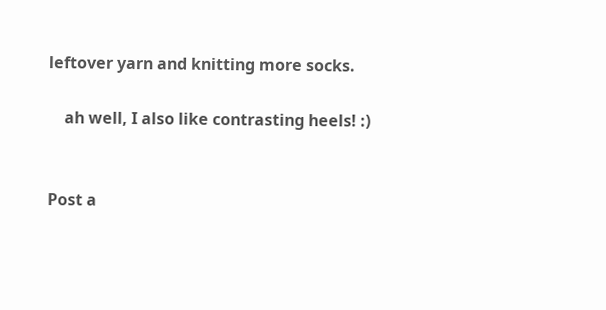leftover yarn and knitting more socks.

    ah well, I also like contrasting heels! :)


Post a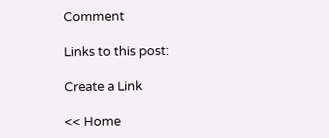Comment

Links to this post:

Create a Link

<< Home